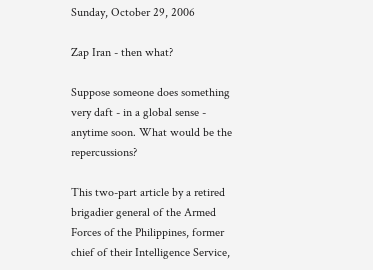Sunday, October 29, 2006

Zap Iran - then what?

Suppose someone does something very daft - in a global sense - anytime soon. What would be the repercussions?

This two-part article by a retired brigadier general of the Armed Forces of the Philippines, former chief of their Intelligence Service,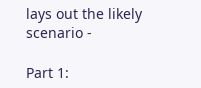lays out the likely scenario -

Part 1: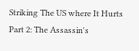Striking The US where It Hurts
Part 2: The Assassin's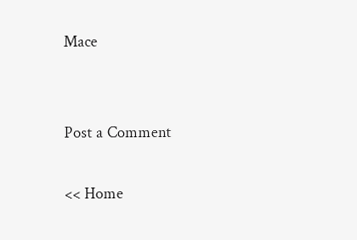Mace


Post a Comment

<< Home